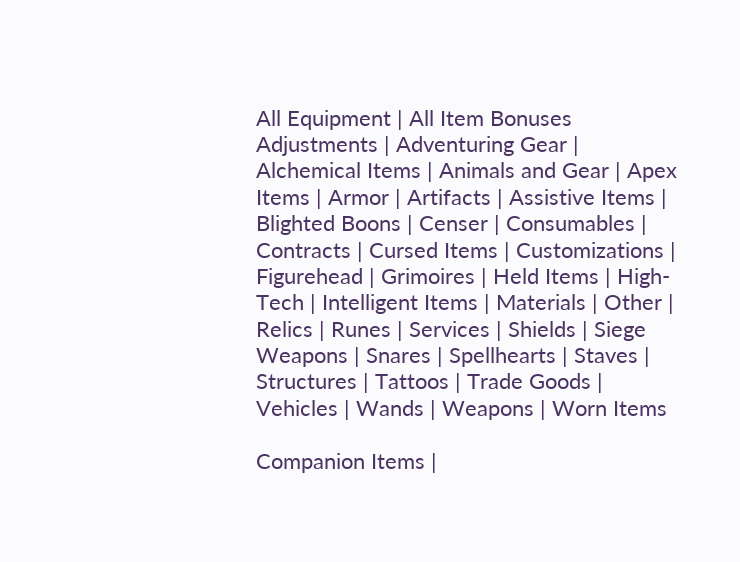All Equipment | All Item Bonuses
Adjustments | Adventuring Gear | Alchemical Items | Animals and Gear | Apex Items | Armor | Artifacts | Assistive Items | Blighted Boons | Censer | Consumables | Contracts | Cursed Items | Customizations | Figurehead | Grimoires | Held Items | High-Tech | Intelligent Items | Materials | Other | Relics | Runes | Services | Shields | Siege Weapons | Snares | Spellhearts | Staves | Structures | Tattoos | Trade Goods | Vehicles | Wands | Weapons | Worn Items

Companion Items |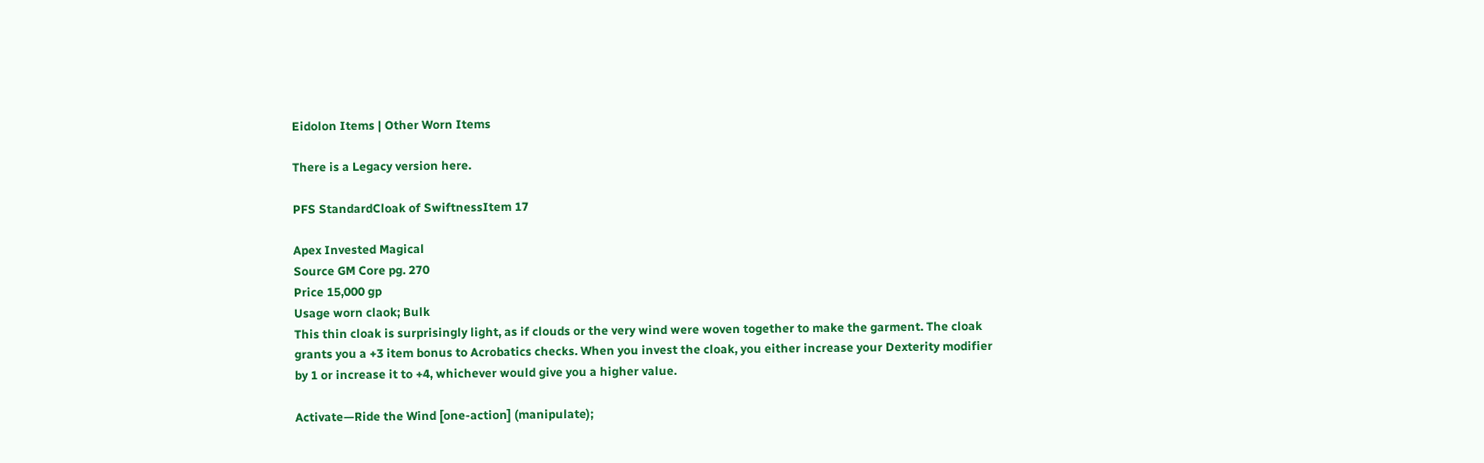Eidolon Items | Other Worn Items

There is a Legacy version here.

PFS StandardCloak of SwiftnessItem 17

Apex Invested Magical
Source GM Core pg. 270
Price 15,000 gp
Usage worn claok; Bulk
This thin cloak is surprisingly light, as if clouds or the very wind were woven together to make the garment. The cloak grants you a +3 item bonus to Acrobatics checks. When you invest the cloak, you either increase your Dexterity modifier by 1 or increase it to +4, whichever would give you a higher value.

Activate—Ride the Wind [one-action] (manipulate);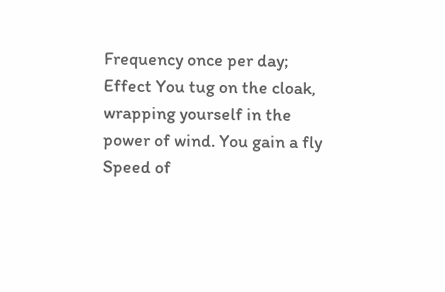Frequency once per day; Effect You tug on the cloak, wrapping yourself in the power of wind. You gain a fly Speed of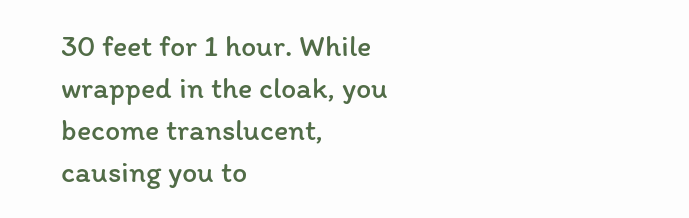30 feet for 1 hour. While wrapped in the cloak, you become translucent, causing you to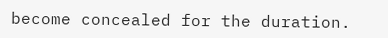become concealed for the duration.